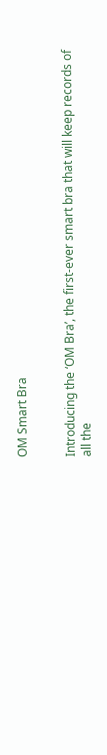OM Smart Bra


Introducing the ‘OM Bra’, the first-ever smart bra that will keep records of all the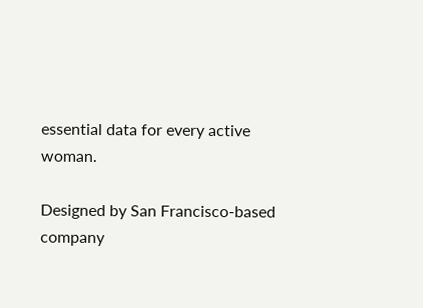essential data for every active woman.

Designed by San Francisco-based company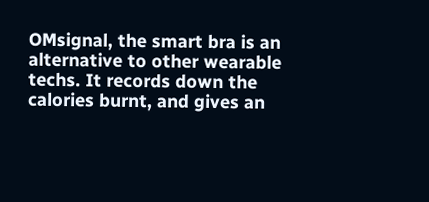OMsignal, the smart bra is an alternative to other wearable techs. It records down the calories burnt, and gives an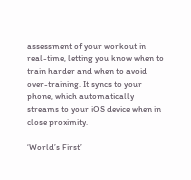assessment of your workout in real-time, letting you know when to train harder and when to avoid over-training. It syncs to your phone, which automatically streams to your iOS device when in close proximity.

‘World’s First’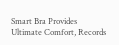Smart Bra Provides Ultimate Comfort, Records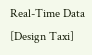Real-Time Data [Design Taxi]